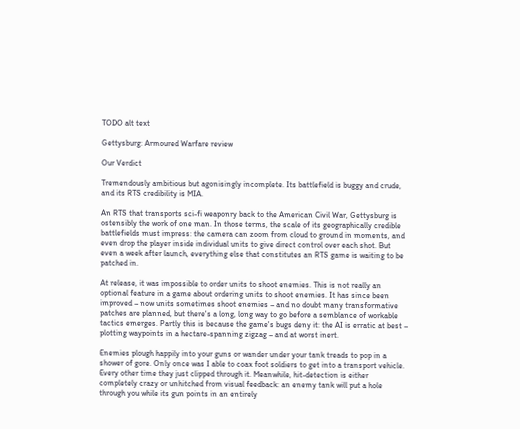TODO alt text

Gettysburg: Armoured Warfare review

Our Verdict

Tremendously ambitious but agonisingly incomplete. Its battlefield is buggy and crude, and its RTS credibility is MIA.

An RTS that transports sci-fi weaponry back to the American Civil War, Gettysburg is ostensibly the work of one man. In those terms, the scale of its geographically credible battlefields must impress: the camera can zoom from cloud to ground in moments, and even drop the player inside individual units to give direct control over each shot. But even a week after launch, everything else that constitutes an RTS game is waiting to be patched in.

At release, it was impossible to order units to shoot enemies. This is not really an optional feature in a game about ordering units to shoot enemies. It has since been improved – now units sometimes shoot enemies – and no doubt many transformative patches are planned, but there's a long, long way to go before a semblance of workable tactics emerges. Partly this is because the game's bugs deny it: the AI is erratic at best – plotting waypoints in a hectare-spanning zigzag – and at worst inert.

Enemies plough happily into your guns or wander under your tank treads to pop in a shower of gore. Only once was I able to coax foot soldiers to get into a transport vehicle. Every other time they just clipped through it. Meanwhile, hit-detection is either completely crazy or unhitched from visual feedback: an enemy tank will put a hole through you while its gun points in an entirely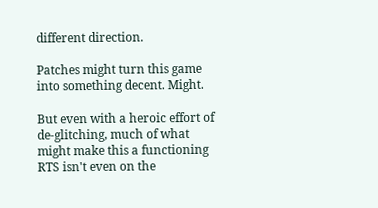different direction.

Patches might turn this game into something decent. Might.

But even with a heroic effort of de-glitching, much of what might make this a functioning RTS isn't even on the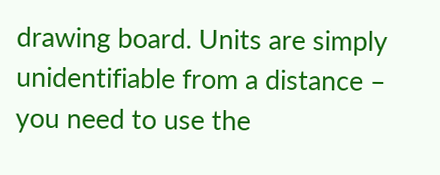drawing board. Units are simply unidentifiable from a distance – you need to use the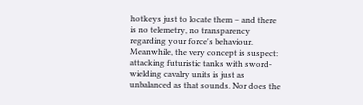hotkeys just to locate them – and there is no telemetry, no transparency regarding your force's behaviour. Meanwhile, the very concept is suspect: attacking futuristic tanks with sword-wielding cavalry units is just as unbalanced as that sounds. Nor does the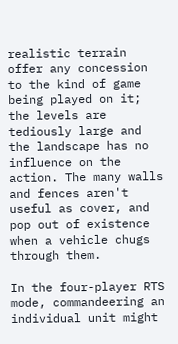realistic terrain offer any concession to the kind of game being played on it; the levels are tediously large and the landscape has no influence on the action. The many walls and fences aren't useful as cover, and pop out of existence when a vehicle chugs through them.

In the four-player RTS mode, commandeering an individual unit might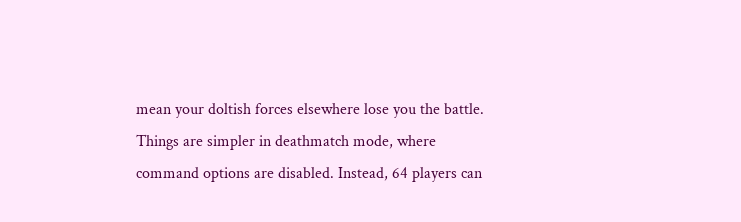mean your doltish forces elsewhere lose you the battle. Things are simpler in deathmatch mode, where command options are disabled. Instead, 64 players can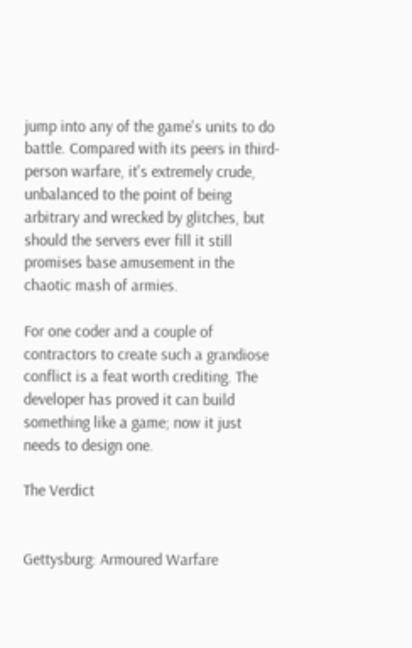jump into any of the game's units to do battle. Compared with its peers in third-person warfare, it's extremely crude, unbalanced to the point of being arbitrary and wrecked by glitches, but should the servers ever fill it still promises base amusement in the chaotic mash of armies.

For one coder and a couple of contractors to create such a grandiose conflict is a feat worth crediting. The developer has proved it can build something like a game; now it just needs to design one.

The Verdict


Gettysburg: Armoured Warfare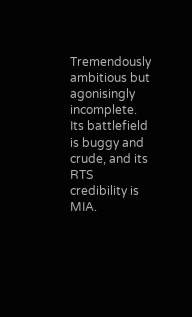Tremendously ambitious but agonisingly incomplete. Its battlefield is buggy and crude, and its RTS credibility is MIA.